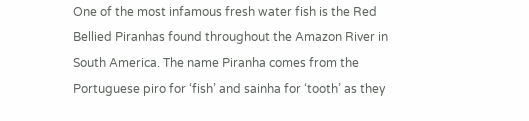One of the most infamous fresh water fish is the Red Bellied Piranhas found throughout the Amazon River in South America. The name Piranha comes from the Portuguese piro for ‘fish’ and sainha for ‘tooth’ as they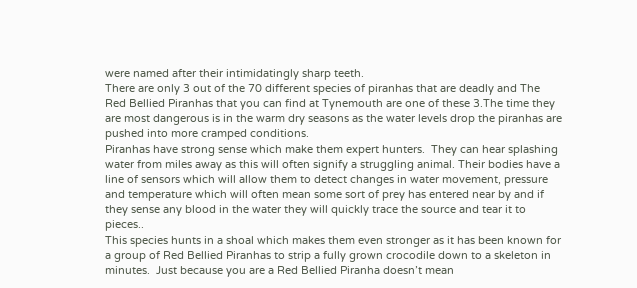were named after their intimidatingly sharp teeth.
There are only 3 out of the 70 different species of piranhas that are deadly and The Red Bellied Piranhas that you can find at Tynemouth are one of these 3.The time they are most dangerous is in the warm dry seasons as the water levels drop the piranhas are pushed into more cramped conditions.
Piranhas have strong sense which make them expert hunters.  They can hear splashing water from miles away as this will often signify a struggling animal. Their bodies have a line of sensors which will allow them to detect changes in water movement, pressure and temperature which will often mean some sort of prey has entered near by and if they sense any blood in the water they will quickly trace the source and tear it to pieces..
This species hunts in a shoal which makes them even stronger as it has been known for a group of Red Bellied Piranhas to strip a fully grown crocodile down to a skeleton in minutes.  Just because you are a Red Bellied Piranha doesn’t mean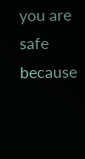you are safe because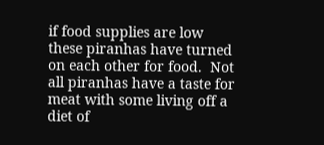if food supplies are low these piranhas have turned on each other for food.  Not all piranhas have a taste for meat with some living off a diet of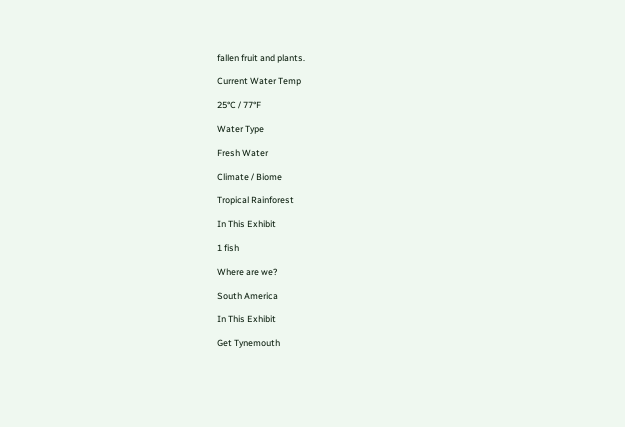fallen fruit and plants.

Current Water Temp

25°C / 77°F

Water Type

Fresh Water

Climate / Biome

Tropical Rainforest

In This Exhibit

1 fish

Where are we?

South America

In This Exhibit

Get Tynemouth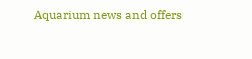Aquarium news and offers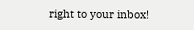right to your inbox!